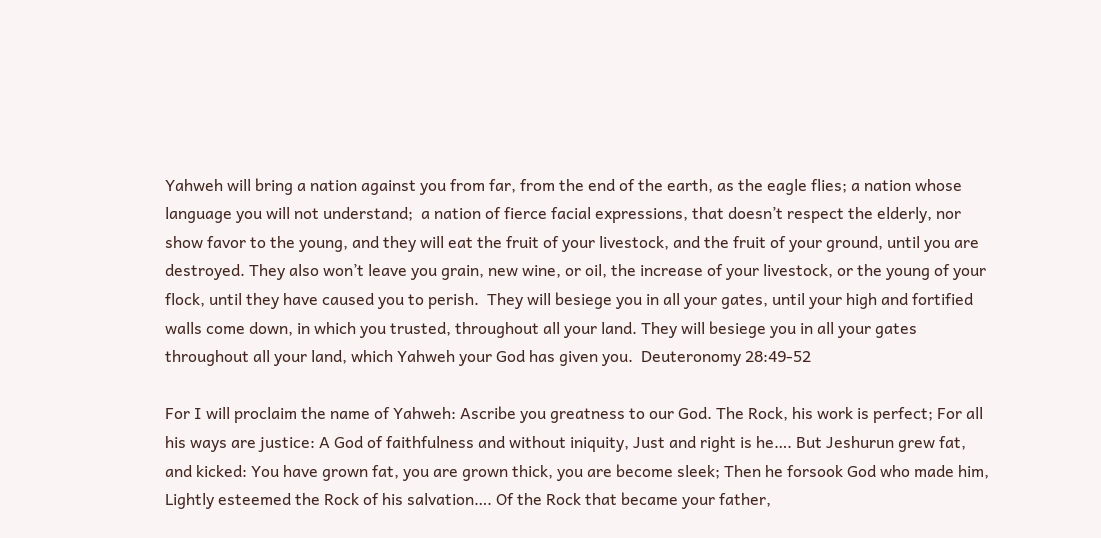Yahweh will bring a nation against you from far, from the end of the earth, as the eagle flies; a nation whose language you will not understand;  a nation of fierce facial expressions, that doesn’t respect the elderly, nor show favor to the young, and they will eat the fruit of your livestock, and the fruit of your ground, until you are destroyed. They also won’t leave you grain, new wine, or oil, the increase of your livestock, or the young of your flock, until they have caused you to perish.  They will besiege you in all your gates, until your high and fortified walls come down, in which you trusted, throughout all your land. They will besiege you in all your gates throughout all your land, which Yahweh your God has given you.  Deuteronomy 28:49-52

For I will proclaim the name of Yahweh: Ascribe you greatness to our God. The Rock, his work is perfect; For all his ways are justice: A God of faithfulness and without iniquity, Just and right is he…. But Jeshurun grew fat, and kicked: You have grown fat, you are grown thick, you are become sleek; Then he forsook God who made him, Lightly esteemed the Rock of his salvation…. Of the Rock that became your father,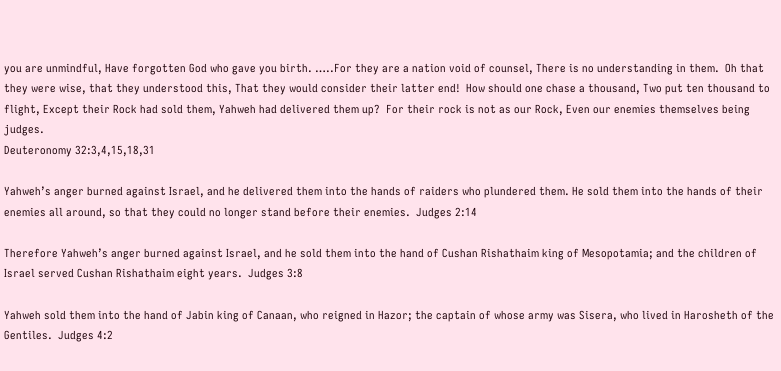you are unmindful, Have forgotten God who gave you birth. …..For they are a nation void of counsel, There is no understanding in them.  Oh that they were wise, that they understood this, That they would consider their latter end!  How should one chase a thousand, Two put ten thousand to flight, Except their Rock had sold them, Yahweh had delivered them up?  For their rock is not as our Rock, Even our enemies themselves being judges.
Deuteronomy 32:3,4,15,18,31

Yahweh’s anger burned against Israel, and he delivered them into the hands of raiders who plundered them. He sold them into the hands of their enemies all around, so that they could no longer stand before their enemies.  Judges 2:14

Therefore Yahweh’s anger burned against Israel, and he sold them into the hand of Cushan Rishathaim king of Mesopotamia; and the children of Israel served Cushan Rishathaim eight years.  Judges 3:8

Yahweh sold them into the hand of Jabin king of Canaan, who reigned in Hazor; the captain of whose army was Sisera, who lived in Harosheth of the Gentiles.  Judges 4:2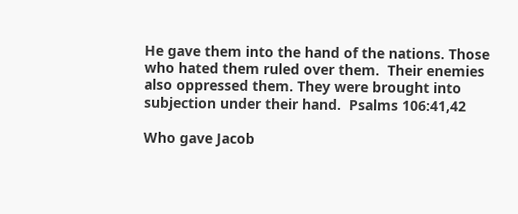He gave them into the hand of the nations. Those who hated them ruled over them.  Their enemies also oppressed them. They were brought into subjection under their hand.  Psalms 106:41,42

Who gave Jacob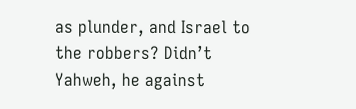as plunder, and Israel to the robbers? Didn’t Yahweh, he against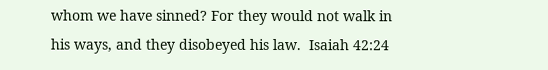whom we have sinned? For they would not walk in his ways, and they disobeyed his law.  Isaiah 42:24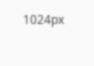1024px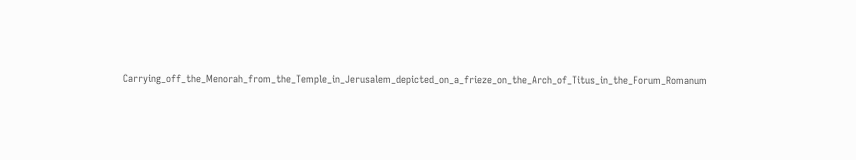Carrying_off_the_Menorah_from_the_Temple_in_Jerusalem_depicted_on_a_frieze_on_the_Arch_of_Titus_in_the_Forum_Romanum